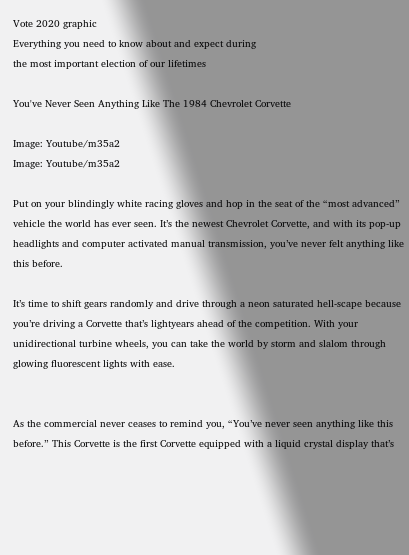Vote 2020 graphic
Everything you need to know about and expect during
the most important election of our lifetimes

You've Never Seen Anything Like The 1984 Chevrolet Corvette

Image: Youtube/m35a2
Image: Youtube/m35a2

Put on your blindingly white racing gloves and hop in the seat of the “most advanced” vehicle the world has ever seen. It’s the newest Chevrolet Corvette, and with its pop-up headlights and computer activated manual transmission, you’ve never felt anything like this before.

It’s time to shift gears randomly and drive through a neon saturated hell-scape because you’re driving a Corvette that’s lightyears ahead of the competition. With your unidirectional turbine wheels, you can take the world by storm and slalom through glowing fluorescent lights with ease.


As the commercial never ceases to remind you, “You’ve never seen anything like this before.” This Corvette is the first Corvette equipped with a liquid crystal display that’s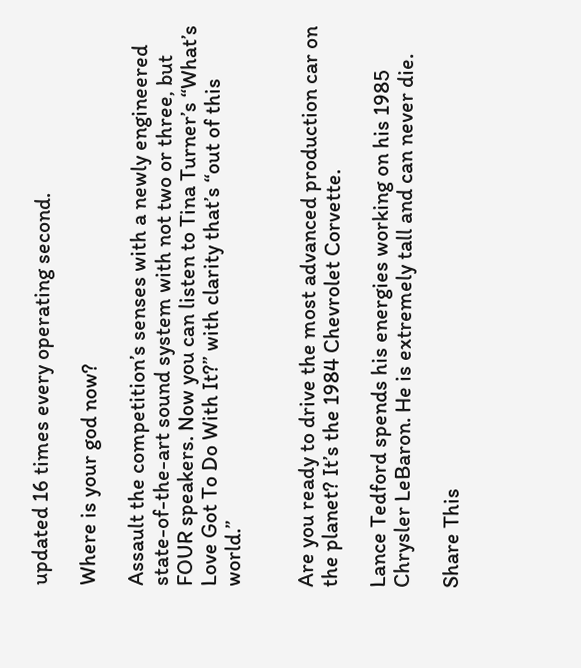updated 16 times every operating second.

Where is your god now?

Assault the competition’s senses with a newly engineered state-of-the-art sound system with not two or three, but FOUR speakers. Now you can listen to Tina Turner’s “What’s Love Got To Do With It?” with clarity that’s “out of this world.”


Are you ready to drive the most advanced production car on the planet? It’s the 1984 Chevrolet Corvette.

Lance Tedford spends his energies working on his 1985 Chrysler LeBaron. He is extremely tall and can never die.

Share This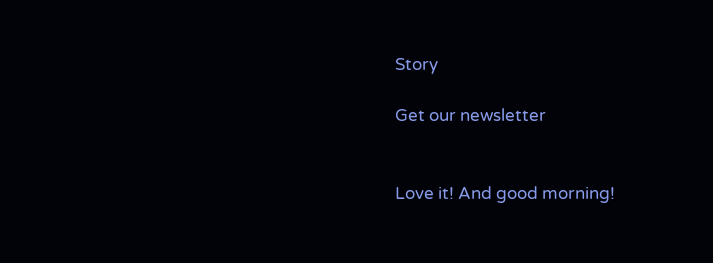Story

Get our newsletter


Love it! And good morning!